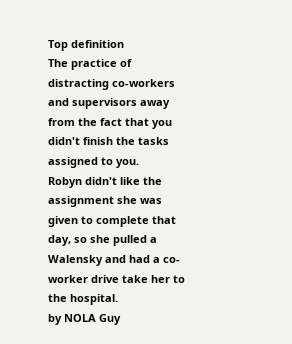Top definition
The practice of distracting co-workers and supervisors away from the fact that you didn't finish the tasks assigned to you.
Robyn didn't like the assignment she was given to complete that day, so she pulled a Walensky and had a co-worker drive take her to the hospital.
by NOLA Guy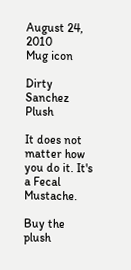August 24, 2010
Mug icon

Dirty Sanchez Plush

It does not matter how you do it. It's a Fecal Mustache.

Buy the plush